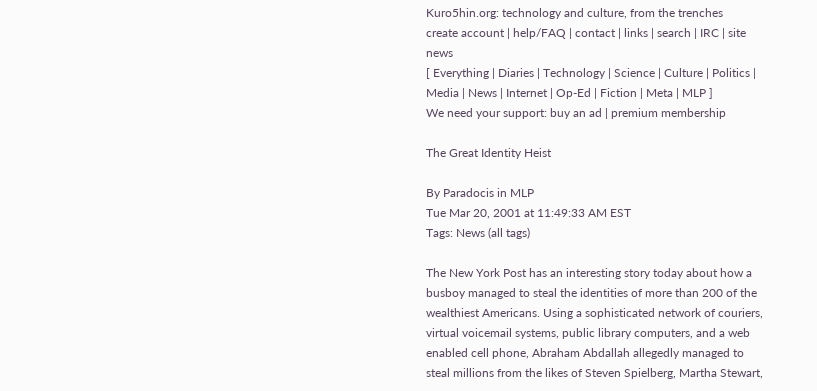Kuro5hin.org: technology and culture, from the trenches
create account | help/FAQ | contact | links | search | IRC | site news
[ Everything | Diaries | Technology | Science | Culture | Politics | Media | News | Internet | Op-Ed | Fiction | Meta | MLP ]
We need your support: buy an ad | premium membership

The Great Identity Heist

By Paradocis in MLP
Tue Mar 20, 2001 at 11:49:33 AM EST
Tags: News (all tags)

The New York Post has an interesting story today about how a busboy managed to steal the identities of more than 200 of the wealthiest Americans. Using a sophisticated network of couriers, virtual voicemail systems, public library computers, and a web enabled cell phone, Abraham Abdallah allegedly managed to steal millions from the likes of Steven Spielberg, Martha Stewart,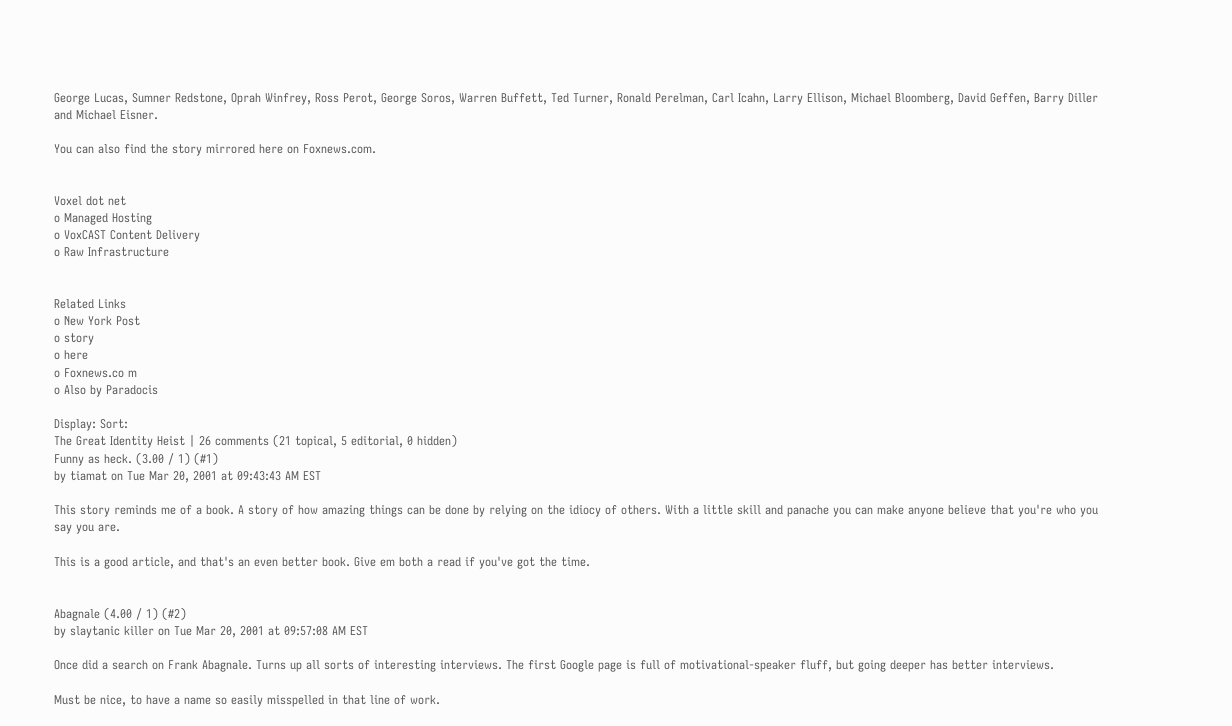George Lucas, Sumner Redstone, Oprah Winfrey, Ross Perot, George Soros, Warren Buffett, Ted Turner, Ronald Perelman, Carl Icahn, Larry Ellison, Michael Bloomberg, David Geffen, Barry Diller and Michael Eisner.

You can also find the story mirrored here on Foxnews.com.


Voxel dot net
o Managed Hosting
o VoxCAST Content Delivery
o Raw Infrastructure


Related Links
o New York Post
o story
o here
o Foxnews.co m
o Also by Paradocis

Display: Sort:
The Great Identity Heist | 26 comments (21 topical, 5 editorial, 0 hidden)
Funny as heck. (3.00 / 1) (#1)
by tiamat on Tue Mar 20, 2001 at 09:43:43 AM EST

This story reminds me of a book. A story of how amazing things can be done by relying on the idiocy of others. With a little skill and panache you can make anyone believe that you're who you say you are.

This is a good article, and that's an even better book. Give em both a read if you've got the time.


Abagnale (4.00 / 1) (#2)
by slaytanic killer on Tue Mar 20, 2001 at 09:57:08 AM EST

Once did a search on Frank Abagnale. Turns up all sorts of interesting interviews. The first Google page is full of motivational-speaker fluff, but going deeper has better interviews.

Must be nice, to have a name so easily misspelled in that line of work.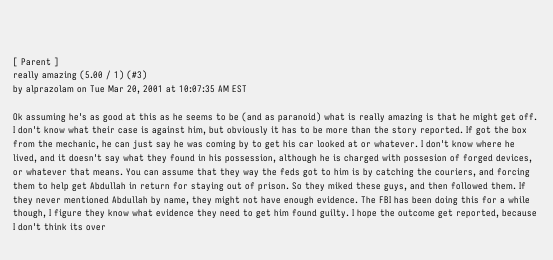[ Parent ]
really amazing (5.00 / 1) (#3)
by alprazolam on Tue Mar 20, 2001 at 10:07:35 AM EST

Ok assuming he's as good at this as he seems to be (and as paranoid) what is really amazing is that he might get off. I don't know what their case is against him, but obviously it has to be more than the story reported. If got the box from the mechanic, he can just say he was coming by to get his car looked at or whatever. I don't know where he lived, and it doesn't say what they found in his possession, although he is charged with possesion of forged devices, or whatever that means. You can assume that they way the feds got to him is by catching the couriers, and forcing them to help get Abdullah in return for staying out of prison. So they miked these guys, and then followed them. If they never mentioned Abdullah by name, they might not have enough evidence. The FBI has been doing this for a while though, I figure they know what evidence they need to get him found guilty. I hope the outcome get reported, because I don't think its over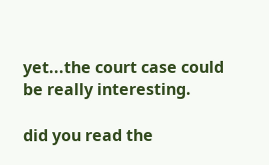yet...the court case could be really interesting.

did you read the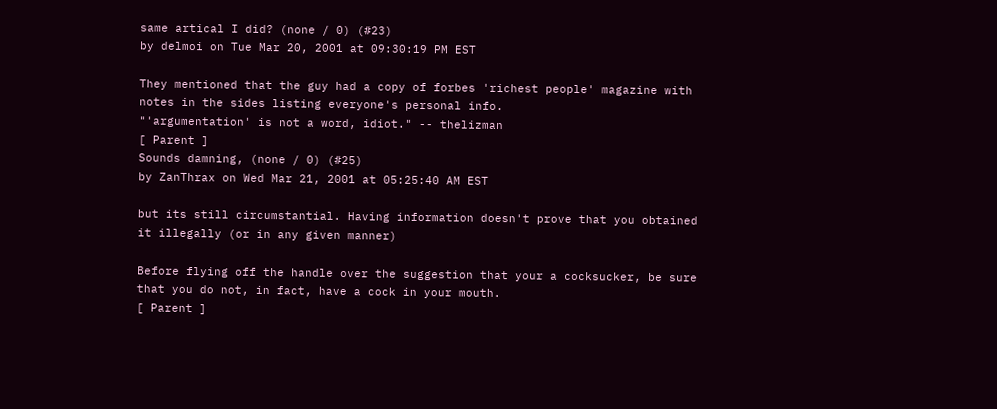same artical I did? (none / 0) (#23)
by delmoi on Tue Mar 20, 2001 at 09:30:19 PM EST

They mentioned that the guy had a copy of forbes 'richest people' magazine with notes in the sides listing everyone's personal info.
"'argumentation' is not a word, idiot." -- thelizman
[ Parent ]
Sounds damning, (none / 0) (#25)
by ZanThrax on Wed Mar 21, 2001 at 05:25:40 AM EST

but its still circumstantial. Having information doesn't prove that you obtained it illegally (or in any given manner)

Before flying off the handle over the suggestion that your a cocksucker, be sure that you do not, in fact, have a cock in your mouth.
[ Parent ]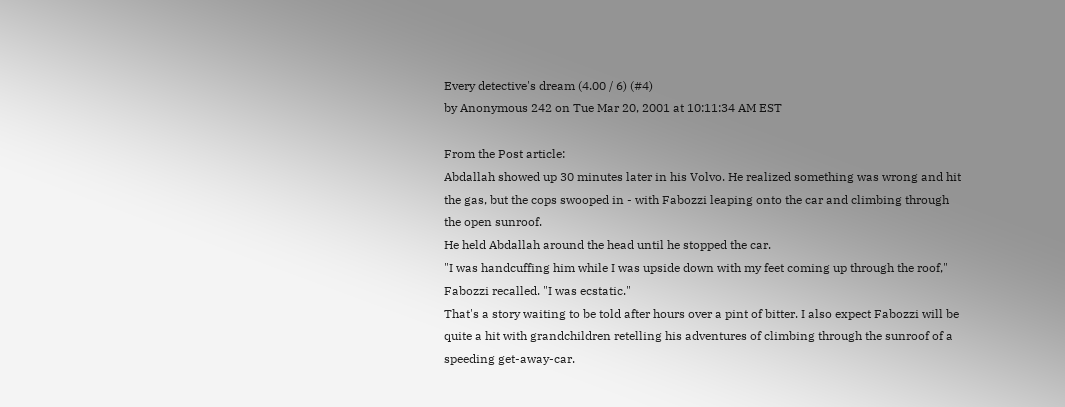Every detective's dream (4.00 / 6) (#4)
by Anonymous 242 on Tue Mar 20, 2001 at 10:11:34 AM EST

From the Post article:
Abdallah showed up 30 minutes later in his Volvo. He realized something was wrong and hit the gas, but the cops swooped in - with Fabozzi leaping onto the car and climbing through the open sunroof.
He held Abdallah around the head until he stopped the car.
"I was handcuffing him while I was upside down with my feet coming up through the roof," Fabozzi recalled. "I was ecstatic."
That's a story waiting to be told after hours over a pint of bitter. I also expect Fabozzi will be quite a hit with grandchildren retelling his adventures of climbing through the sunroof of a speeding get-away-car.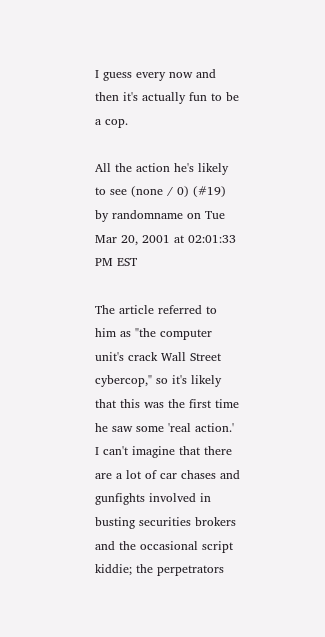I guess every now and then it's actually fun to be a cop.

All the action he's likely to see (none / 0) (#19)
by randomname on Tue Mar 20, 2001 at 02:01:33 PM EST

The article referred to him as "the computer unit's crack Wall Street cybercop," so it's likely that this was the first time he saw some 'real action.' I can't imagine that there are a lot of car chases and gunfights involved in busting securities brokers and the occasional script kiddie; the perpetrators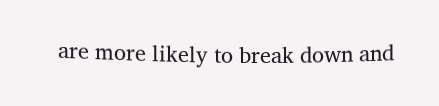are more likely to break down and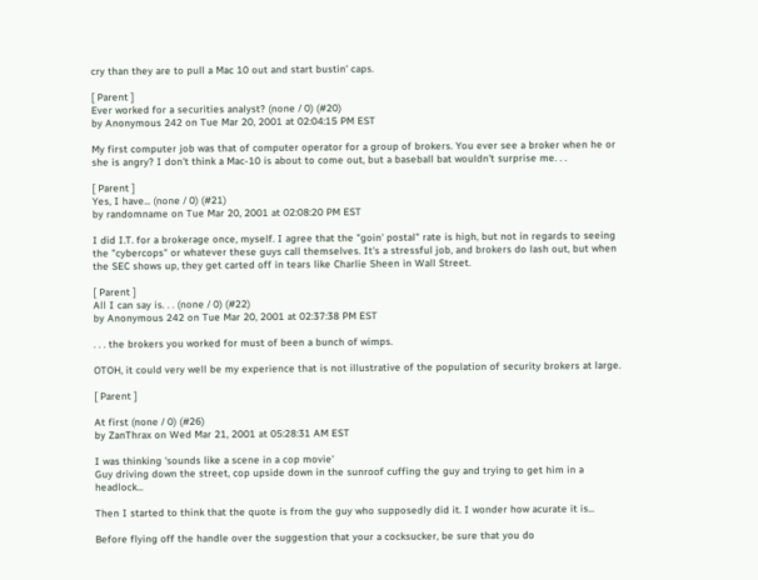cry than they are to pull a Mac 10 out and start bustin' caps.

[ Parent ]
Ever worked for a securities analyst? (none / 0) (#20)
by Anonymous 242 on Tue Mar 20, 2001 at 02:04:15 PM EST

My first computer job was that of computer operator for a group of brokers. You ever see a broker when he or she is angry? I don't think a Mac-10 is about to come out, but a baseball bat wouldn't surprise me. . .

[ Parent ]
Yes, I have... (none / 0) (#21)
by randomname on Tue Mar 20, 2001 at 02:08:20 PM EST

I did I.T. for a brokerage once, myself. I agree that the "goin' postal" rate is high, but not in regards to seeing the "cybercops" or whatever these guys call themselves. It's a stressful job, and brokers do lash out, but when the SEC shows up, they get carted off in tears like Charlie Sheen in Wall Street.

[ Parent ]
All I can say is. . . (none / 0) (#22)
by Anonymous 242 on Tue Mar 20, 2001 at 02:37:38 PM EST

. . . the brokers you worked for must of been a bunch of wimps.

OTOH, it could very well be my experience that is not illustrative of the population of security brokers at large.

[ Parent ]

At first (none / 0) (#26)
by ZanThrax on Wed Mar 21, 2001 at 05:28:31 AM EST

I was thinking 'sounds like a scene in a cop movie'
Guy driving down the street, cop upside down in the sunroof cuffing the guy and trying to get him in a headlock...

Then I started to think that the quote is from the guy who supposedly did it. I wonder how acurate it is...

Before flying off the handle over the suggestion that your a cocksucker, be sure that you do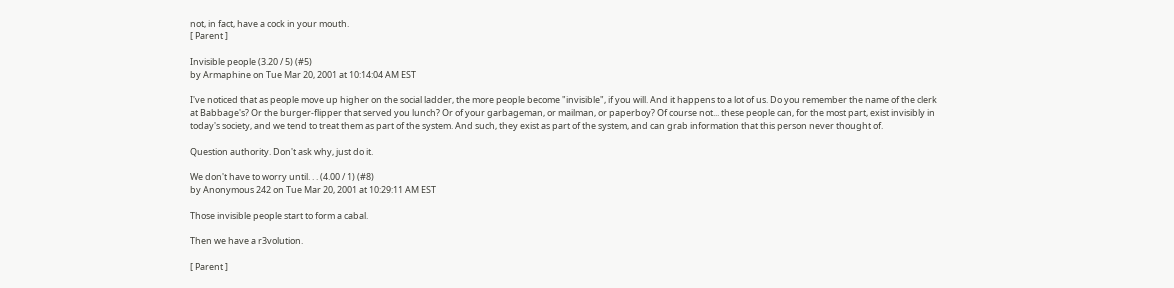not, in fact, have a cock in your mouth.
[ Parent ]

Invisible people (3.20 / 5) (#5)
by Armaphine on Tue Mar 20, 2001 at 10:14:04 AM EST

I've noticed that as people move up higher on the social ladder, the more people become "invisible", if you will. And it happens to a lot of us. Do you remember the name of the clerk at Babbage's? Or the burger-flipper that served you lunch? Or of your garbageman, or mailman, or paperboy? Of course not... these people can, for the most part, exist invisibly in today's society, and we tend to treat them as part of the system. And such, they exist as part of the system, and can grab information that this person never thought of.

Question authority. Don't ask why, just do it.

We don't have to worry until. . . (4.00 / 1) (#8)
by Anonymous 242 on Tue Mar 20, 2001 at 10:29:11 AM EST

Those invisible people start to form a cabal.

Then we have a r3volution.

[ Parent ]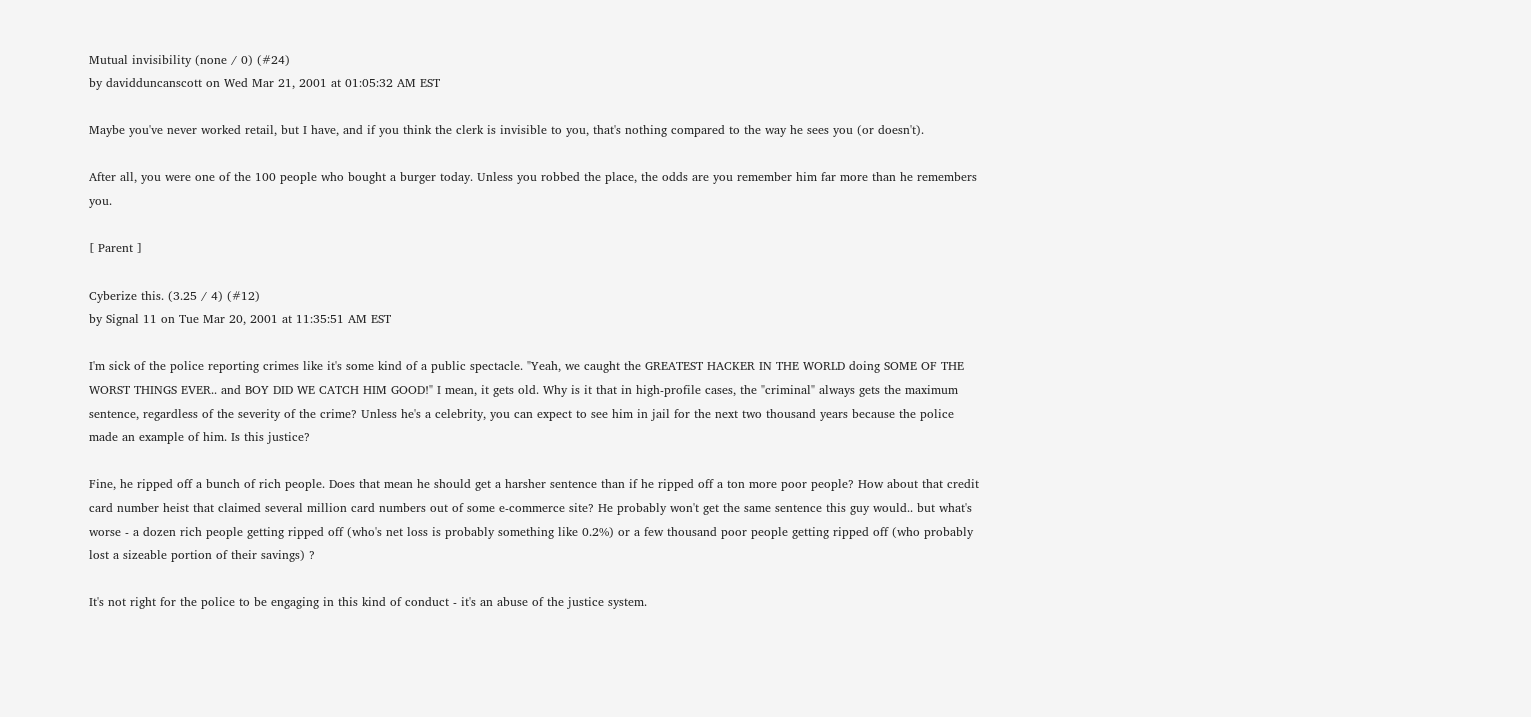Mutual invisibility (none / 0) (#24)
by davidduncanscott on Wed Mar 21, 2001 at 01:05:32 AM EST

Maybe you've never worked retail, but I have, and if you think the clerk is invisible to you, that's nothing compared to the way he sees you (or doesn't).

After all, you were one of the 100 people who bought a burger today. Unless you robbed the place, the odds are you remember him far more than he remembers you.

[ Parent ]

Cyberize this. (3.25 / 4) (#12)
by Signal 11 on Tue Mar 20, 2001 at 11:35:51 AM EST

I'm sick of the police reporting crimes like it's some kind of a public spectacle. "Yeah, we caught the GREATEST HACKER IN THE WORLD doing SOME OF THE WORST THINGS EVER.. and BOY DID WE CATCH HIM GOOD!" I mean, it gets old. Why is it that in high-profile cases, the "criminal" always gets the maximum sentence, regardless of the severity of the crime? Unless he's a celebrity, you can expect to see him in jail for the next two thousand years because the police made an example of him. Is this justice?

Fine, he ripped off a bunch of rich people. Does that mean he should get a harsher sentence than if he ripped off a ton more poor people? How about that credit card number heist that claimed several million card numbers out of some e-commerce site? He probably won't get the same sentence this guy would.. but what's worse - a dozen rich people getting ripped off (who's net loss is probably something like 0.2%) or a few thousand poor people getting ripped off (who probably lost a sizeable portion of their savings) ?

It's not right for the police to be engaging in this kind of conduct - it's an abuse of the justice system.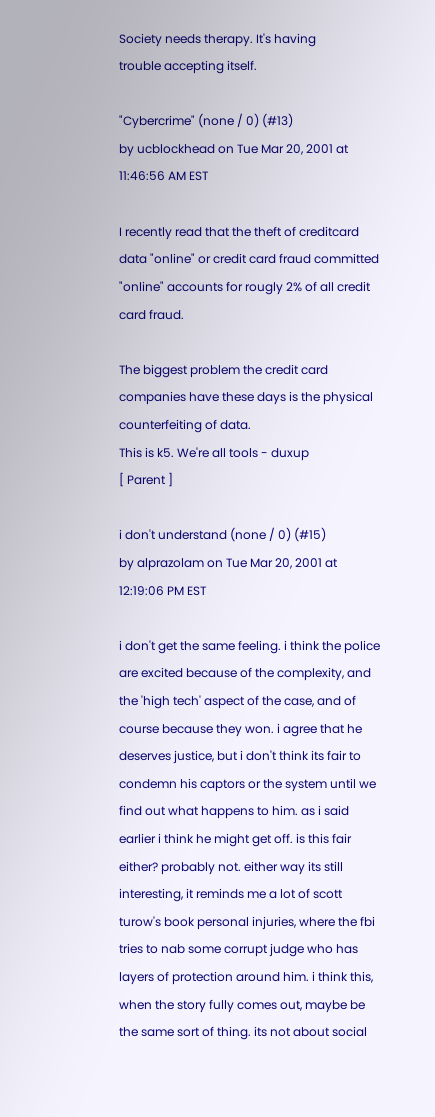Society needs therapy. It's having
trouble accepting itself.

"Cybercrime" (none / 0) (#13)
by ucblockhead on Tue Mar 20, 2001 at 11:46:56 AM EST

I recently read that the theft of creditcard data "online" or credit card fraud committed "online" accounts for rougly 2% of all credit card fraud.

The biggest problem the credit card companies have these days is the physical counterfeiting of data.
This is k5. We're all tools - duxup
[ Parent ]

i don't understand (none / 0) (#15)
by alprazolam on Tue Mar 20, 2001 at 12:19:06 PM EST

i don't get the same feeling. i think the police are excited because of the complexity, and the 'high tech' aspect of the case, and of course because they won. i agree that he deserves justice, but i don't think its fair to condemn his captors or the system until we find out what happens to him. as i said earlier i think he might get off. is this fair either? probably not. either way its still interesting, it reminds me a lot of scott turow's book personal injuries, where the fbi tries to nab some corrupt judge who has layers of protection around him. i think this, when the story fully comes out, maybe be the same sort of thing. its not about social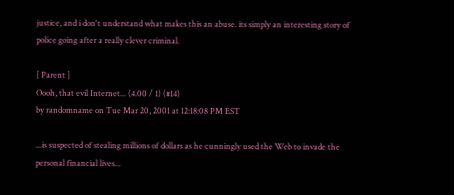justice, and i don't understand what makes this an abuse. its simply an interesting story of police going after a really clever criminal.

[ Parent ]
Oooh, that evil Internet... (4.00 / 1) (#14)
by randomname on Tue Mar 20, 2001 at 12:18:08 PM EST

...is suspected of stealing millions of dollars as he cunningly used the Web to invade the personal financial lives...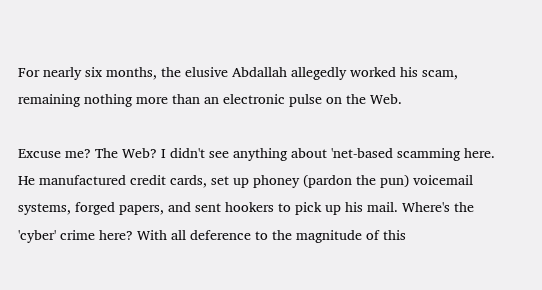For nearly six months, the elusive Abdallah allegedly worked his scam, remaining nothing more than an electronic pulse on the Web.

Excuse me? The Web? I didn't see anything about 'net-based scamming here. He manufactured credit cards, set up phoney (pardon the pun) voicemail systems, forged papers, and sent hookers to pick up his mail. Where's the 'cyber' crime here? With all deference to the magnitude of this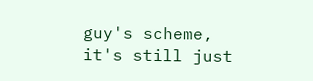guy's scheme, it's still just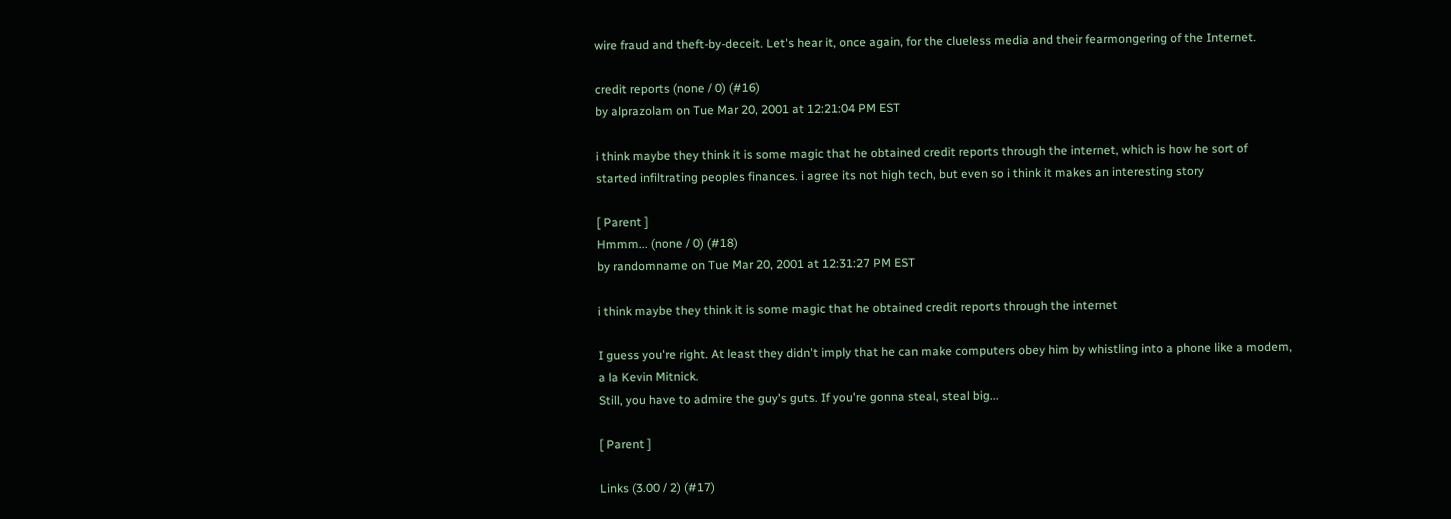wire fraud and theft-by-deceit. Let's hear it, once again, for the clueless media and their fearmongering of the Internet.

credit reports (none / 0) (#16)
by alprazolam on Tue Mar 20, 2001 at 12:21:04 PM EST

i think maybe they think it is some magic that he obtained credit reports through the internet, which is how he sort of started infiltrating peoples finances. i agree its not high tech, but even so i think it makes an interesting story

[ Parent ]
Hmmm... (none / 0) (#18)
by randomname on Tue Mar 20, 2001 at 12:31:27 PM EST

i think maybe they think it is some magic that he obtained credit reports through the internet

I guess you're right. At least they didn't imply that he can make computers obey him by whistling into a phone like a modem, a la Kevin Mitnick.
Still, you have to admire the guy's guts. If you're gonna steal, steal big...

[ Parent ]

Links (3.00 / 2) (#17)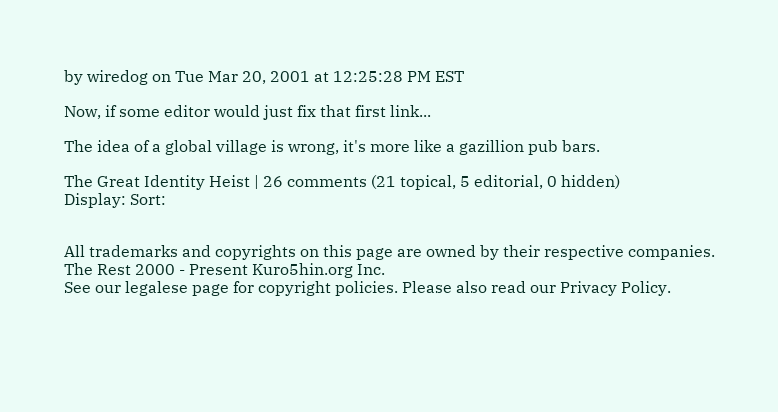by wiredog on Tue Mar 20, 2001 at 12:25:28 PM EST

Now, if some editor would just fix that first link...

The idea of a global village is wrong, it's more like a gazillion pub bars.

The Great Identity Heist | 26 comments (21 topical, 5 editorial, 0 hidden)
Display: Sort:


All trademarks and copyrights on this page are owned by their respective companies. The Rest 2000 - Present Kuro5hin.org Inc.
See our legalese page for copyright policies. Please also read our Privacy Policy.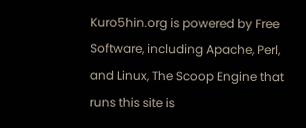Kuro5hin.org is powered by Free Software, including Apache, Perl, and Linux, The Scoop Engine that runs this site is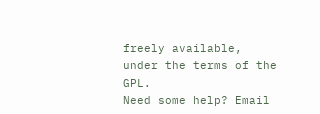freely available, under the terms of the GPL.
Need some help? Email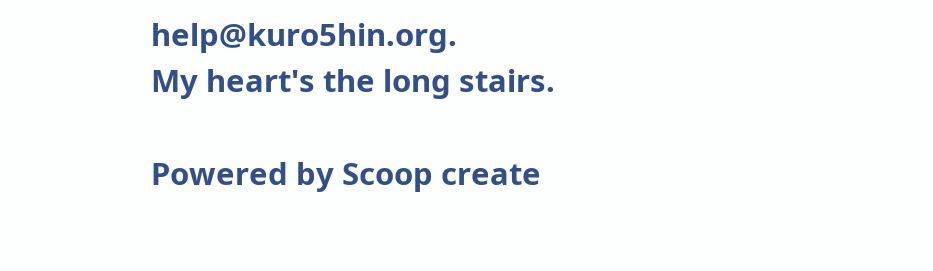help@kuro5hin.org.
My heart's the long stairs.

Powered by Scoop create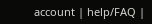account | help/FAQ |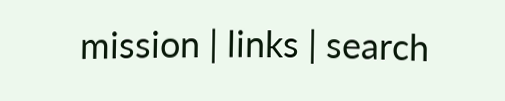mission | links | search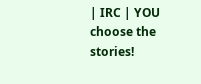| IRC | YOU choose the stories!